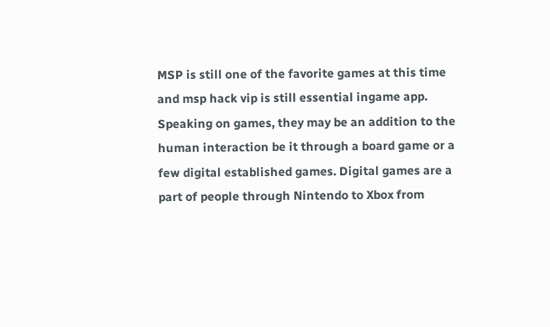MSP is still one of the favorite games at this time and msp hack vip is still essential ingame app. Speaking on games, they may be an addition to the human interaction be it through a board game or a few digital established games. Digital games are a part of people through Nintendo to Xbox from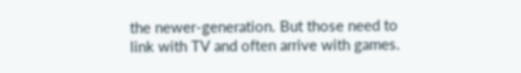the newer-generation. But those need to link with TV and often arrive with games.